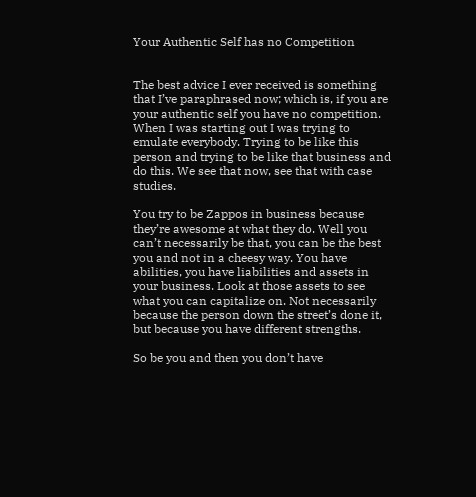Your Authentic Self has no Competition


The best advice I ever received is something that I’ve paraphrased now; which is, if you are your authentic self you have no competition. When I was starting out I was trying to emulate everybody. Trying to be like this person and trying to be like that business and do this. We see that now, see that with case studies.

You try to be Zappos in business because they’re awesome at what they do. Well you can’t necessarily be that, you can be the best you and not in a cheesy way. You have abilities, you have liabilities and assets in your business. Look at those assets to see what you can capitalize on. Not necessarily because the person down the street’s done it, but because you have different strengths.

So be you and then you don’t have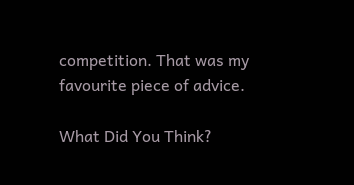competition. That was my favourite piece of advice.

What Did You Think?